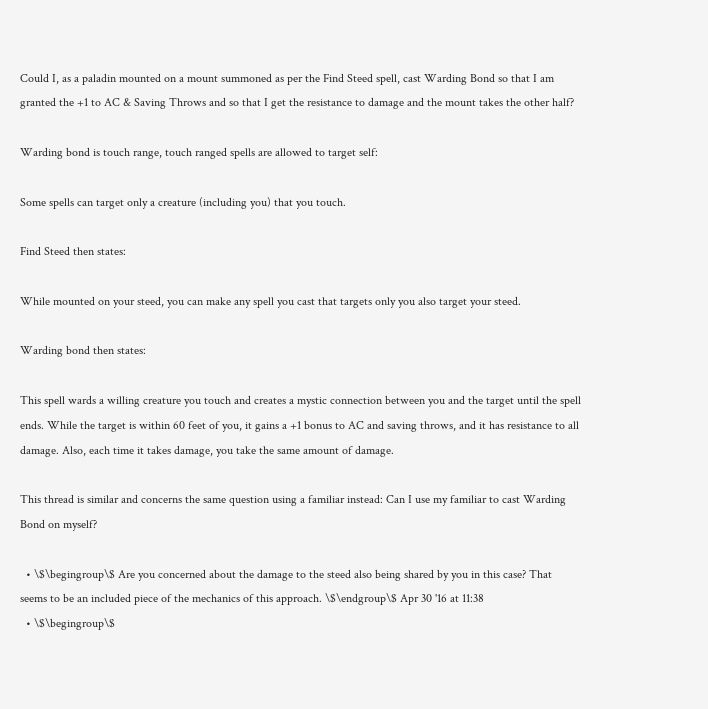Could I, as a paladin mounted on a mount summoned as per the Find Steed spell, cast Warding Bond so that I am granted the +1 to AC & Saving Throws and so that I get the resistance to damage and the mount takes the other half?

Warding bond is touch range, touch ranged spells are allowed to target self:

Some spells can target only a creature (including you) that you touch.

Find Steed then states:

While mounted on your steed, you can make any spell you cast that targets only you also target your steed.

Warding bond then states:

This spell wards a willing creature you touch and creates a mystic connection between you and the target until the spell ends. While the target is within 60 feet of you, it gains a +1 bonus to AC and saving throws, and it has resistance to all damage. Also, each time it takes damage, you take the same amount of damage.

This thread is similar and concerns the same question using a familiar instead: Can I use my familiar to cast Warding Bond on myself?

  • \$\begingroup\$ Are you concerned about the damage to the steed also being shared by you in this case? That seems to be an included piece of the mechanics of this approach. \$\endgroup\$ Apr 30 '16 at 11:38
  • \$\begingroup\$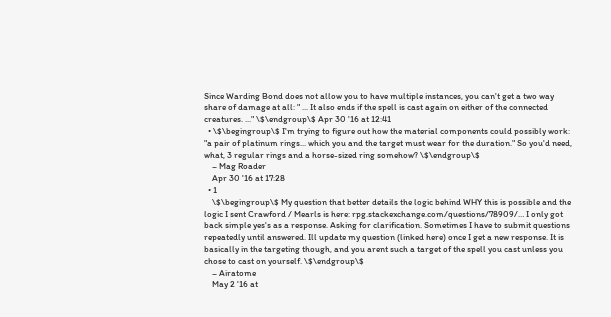Since Warding Bond does not allow you to have multiple instances, you can't get a two way share of damage at all: " ... It also ends if the spell is cast again on either of the connected creatures. ..." \$\endgroup\$ Apr 30 '16 at 12:41
  • \$\begingroup\$ I'm trying to figure out how the material components could possibly work: "a pair of platinum rings... which you and the target must wear for the duration." So you'd need, what, 3 regular rings and a horse-sized ring somehow? \$\endgroup\$
    – Mag Roader
    Apr 30 '16 at 17:28
  • 1
    \$\begingroup\$ My question that better details the logic behind WHY this is possible and the logic I sent Crawford / Mearls is here: rpg.stackexchange.com/questions/78909/… I only got back simple yes's as a response. Asking for clarification. Sometimes I have to submit questions repeatedly until answered. Ill update my question (linked here) once I get a new response. It is basically in the targeting though, and you arent such a target of the spell you cast unless you chose to cast on yourself. \$\endgroup\$
    – Airatome
    May 2 '16 at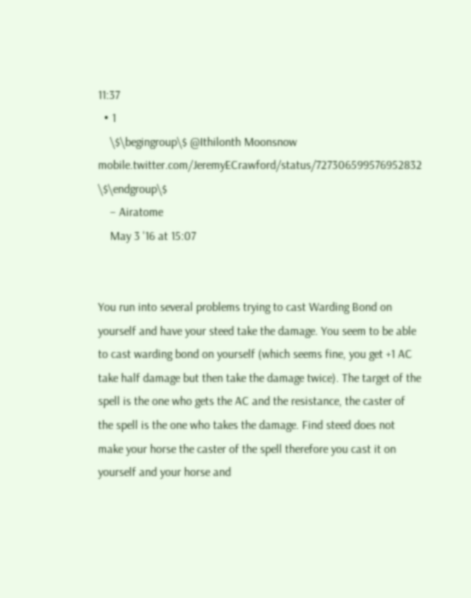11:37
  • 1
    \$\begingroup\$ @Ithilonth Moonsnow mobile.twitter.com/JeremyECrawford/status/727306599576952832 \$\endgroup\$
    – Airatome
    May 3 '16 at 15:07


You run into several problems trying to cast Warding Bond on yourself and have your steed take the damage. You seem to be able to cast warding bond on yourself (which seems fine, you get +1 AC take half damage but then take the damage twice). The target of the spell is the one who gets the AC and the resistance, the caster of the spell is the one who takes the damage. Find steed does not make your horse the caster of the spell therefore you cast it on yourself and your horse and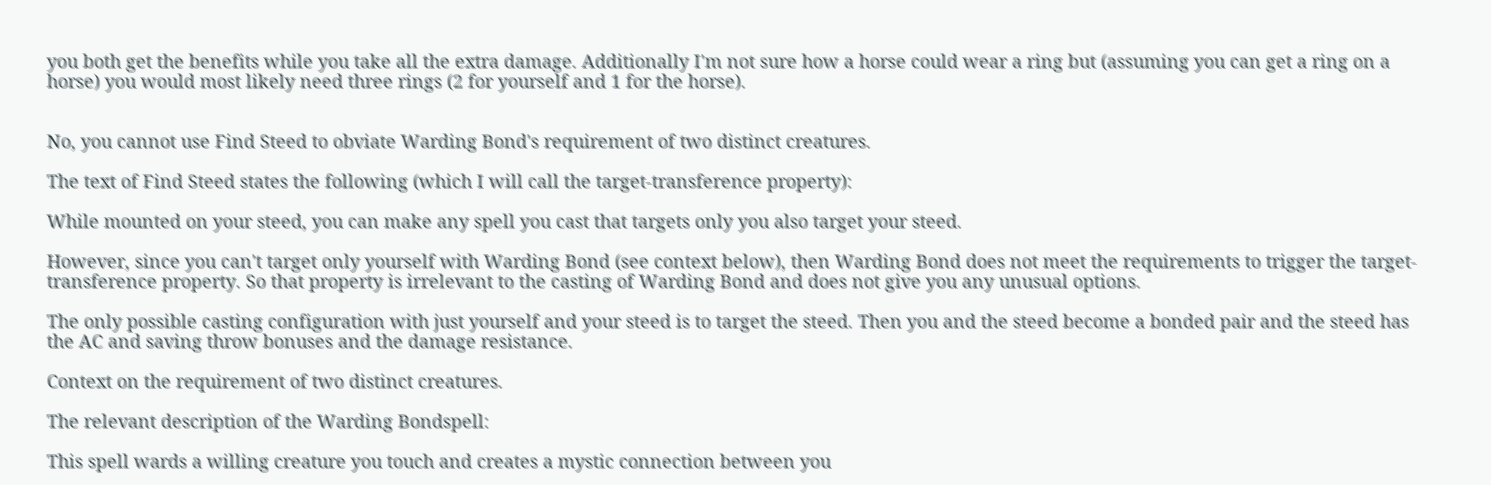you both get the benefits while you take all the extra damage. Additionally I'm not sure how a horse could wear a ring but (assuming you can get a ring on a horse) you would most likely need three rings (2 for yourself and 1 for the horse).


No, you cannot use Find Steed to obviate Warding Bond's requirement of two distinct creatures.

The text of Find Steed states the following (which I will call the target-transference property):

While mounted on your steed, you can make any spell you cast that targets only you also target your steed.

However, since you can't target only yourself with Warding Bond (see context below), then Warding Bond does not meet the requirements to trigger the target-transference property. So that property is irrelevant to the casting of Warding Bond and does not give you any unusual options.

The only possible casting configuration with just yourself and your steed is to target the steed. Then you and the steed become a bonded pair and the steed has the AC and saving throw bonuses and the damage resistance.

Context on the requirement of two distinct creatures.

The relevant description of the Warding Bondspell:

This spell wards a willing creature you touch and creates a mystic connection between you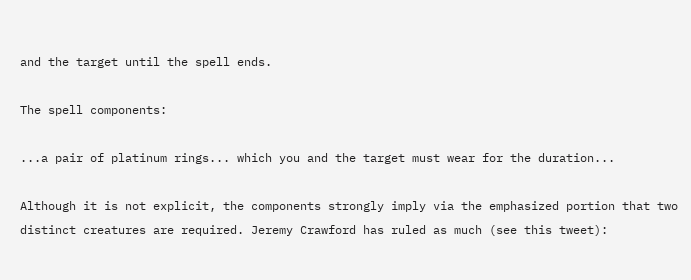and the target until the spell ends.

The spell components:

...a pair of platinum rings... which you and the target must wear for the duration...

Although it is not explicit, the components strongly imply via the emphasized portion that two distinct creatures are required. Jeremy Crawford has ruled as much (see this tweet):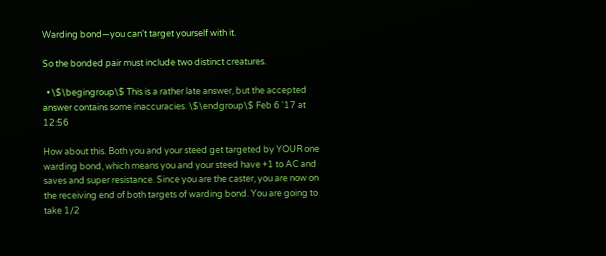Warding bond—you can't target yourself with it.

So the bonded pair must include two distinct creatures.

  • \$\begingroup\$ This is a rather late answer, but the accepted answer contains some inaccuracies. \$\endgroup\$ Feb 6 '17 at 12:56

How about this. Both you and your steed get targeted by YOUR one warding bond, which means you and your steed have +1 to AC and saves and super resistance. Since you are the caster, you are now on the receiving end of both targets of warding bond. You are going to take 1/2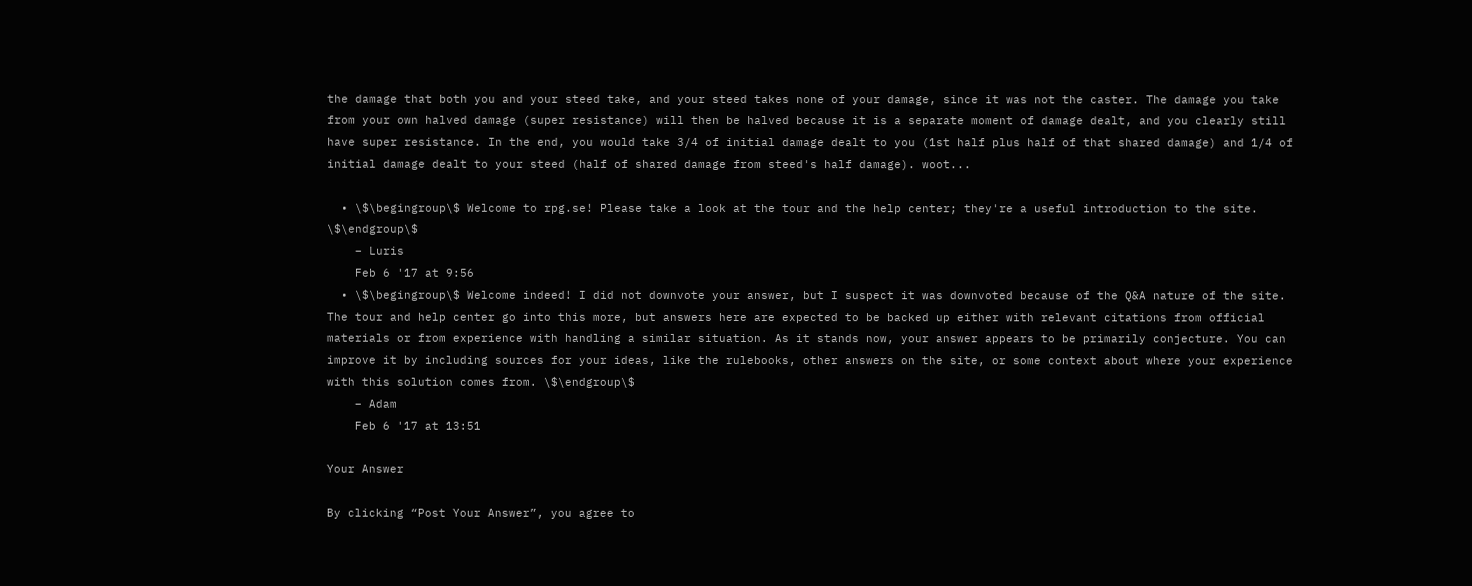the damage that both you and your steed take, and your steed takes none of your damage, since it was not the caster. The damage you take from your own halved damage (super resistance) will then be halved because it is a separate moment of damage dealt, and you clearly still have super resistance. In the end, you would take 3/4 of initial damage dealt to you (1st half plus half of that shared damage) and 1/4 of initial damage dealt to your steed (half of shared damage from steed's half damage). woot...

  • \$\begingroup\$ Welcome to rpg.se! Please take a look at the tour and the help center; they're a useful introduction to the site. \$\endgroup\$
    – Luris
    Feb 6 '17 at 9:56
  • \$\begingroup\$ Welcome indeed! I did not downvote your answer, but I suspect it was downvoted because of the Q&A nature of the site. The tour and help center go into this more, but answers here are expected to be backed up either with relevant citations from official materials or from experience with handling a similar situation. As it stands now, your answer appears to be primarily conjecture. You can improve it by including sources for your ideas, like the rulebooks, other answers on the site, or some context about where your experience with this solution comes from. \$\endgroup\$
    – Adam
    Feb 6 '17 at 13:51

Your Answer

By clicking “Post Your Answer”, you agree to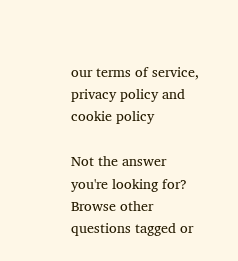our terms of service, privacy policy and cookie policy

Not the answer you're looking for? Browse other questions tagged or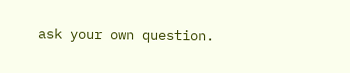ask your own question.